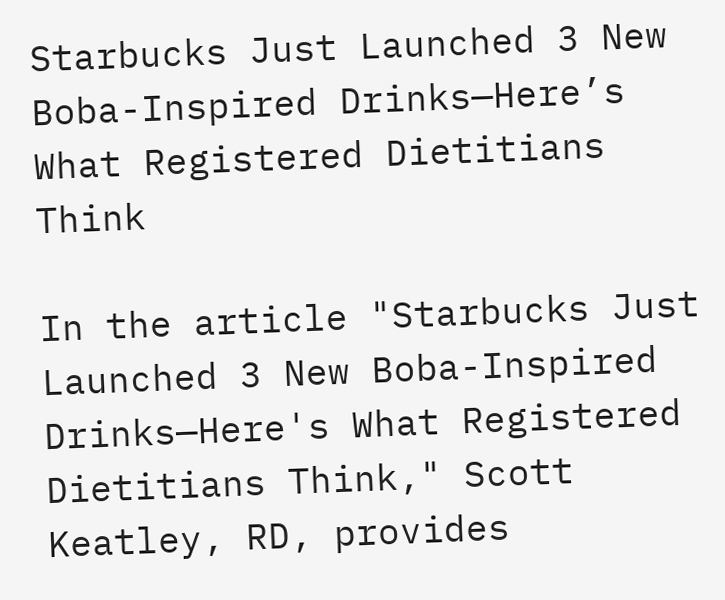Starbucks Just Launched 3 New Boba-Inspired Drinks—Here’s What Registered Dietitians Think

In the article "Starbucks Just Launched 3 New Boba-Inspired Drinks—Here's What Registered Dietitians Think," Scott Keatley, RD, provides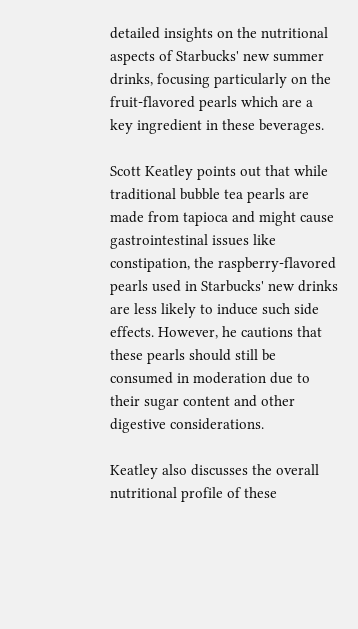detailed insights on the nutritional aspects of Starbucks' new summer drinks, focusing particularly on the fruit-flavored pearls which are a key ingredient in these beverages.

Scott Keatley points out that while traditional bubble tea pearls are made from tapioca and might cause gastrointestinal issues like constipation, the raspberry-flavored pearls used in Starbucks' new drinks are less likely to induce such side effects. However, he cautions that these pearls should still be consumed in moderation due to their sugar content and other digestive considerations.

Keatley also discusses the overall nutritional profile of these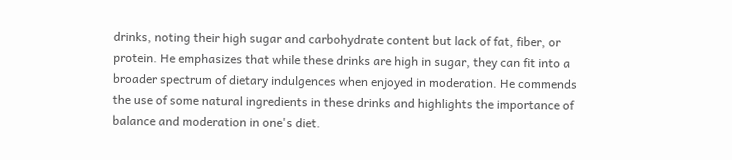drinks, noting their high sugar and carbohydrate content but lack of fat, fiber, or protein. He emphasizes that while these drinks are high in sugar, they can fit into a broader spectrum of dietary indulgences when enjoyed in moderation. He commends the use of some natural ingredients in these drinks and highlights the importance of balance and moderation in one's diet.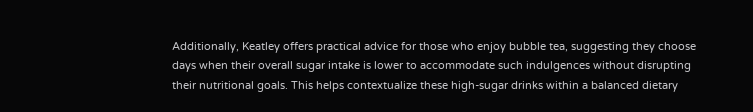Additionally, Keatley offers practical advice for those who enjoy bubble tea, suggesting they choose days when their overall sugar intake is lower to accommodate such indulgences without disrupting their nutritional goals. This helps contextualize these high-sugar drinks within a balanced dietary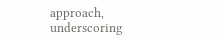approach, underscoring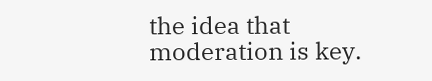the idea that moderation is key.